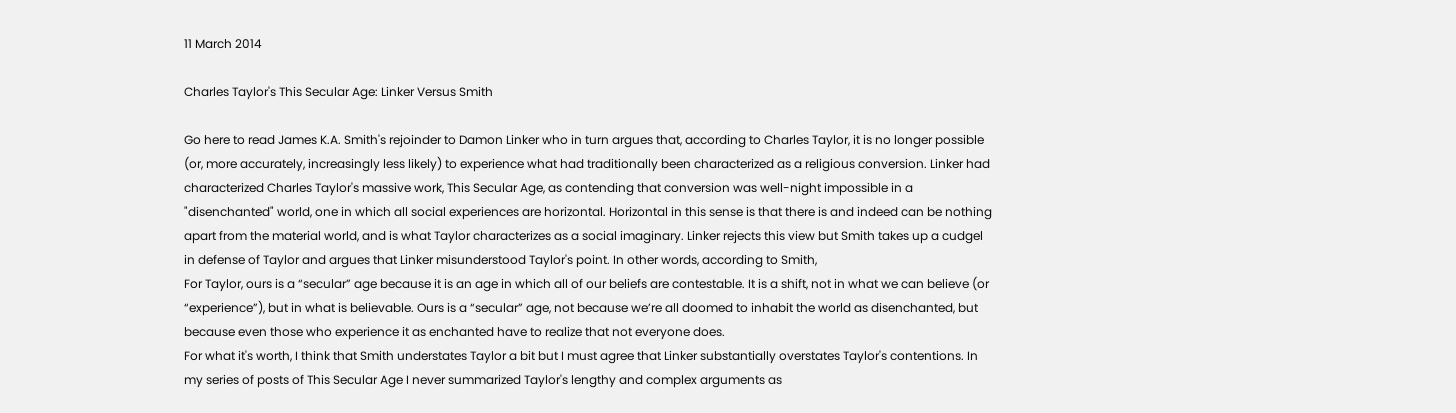11 March 2014

Charles Taylor's This Secular Age: Linker Versus Smith

Go here to read James K.A. Smith's rejoinder to Damon Linker who in turn argues that, according to Charles Taylor, it is no longer possible (or, more accurately, increasingly less likely) to experience what had traditionally been characterized as a religious conversion. Linker had characterized Charles Taylor's massive work, This Secular Age, as contending that conversion was well-night impossible in a "disenchanted" world, one in which all social experiences are horizontal. Horizontal in this sense is that there is and indeed can be nothing apart from the material world, and is what Taylor characterizes as a social imaginary. Linker rejects this view but Smith takes up a cudgel in defense of Taylor and argues that Linker misunderstood Taylor's point. In other words, according to Smith,
For Taylor, ours is a “secular” age because it is an age in which all of our beliefs are contestable. It is a shift, not in what we can believe (or “experience”), but in what is believable. Ours is a “secular” age, not because we’re all doomed to inhabit the world as disenchanted, but because even those who experience it as enchanted have to realize that not everyone does.
For what it's worth, I think that Smith understates Taylor a bit but I must agree that Linker substantially overstates Taylor's contentions. In my series of posts of This Secular Age I never summarized Taylor's lengthy and complex arguments as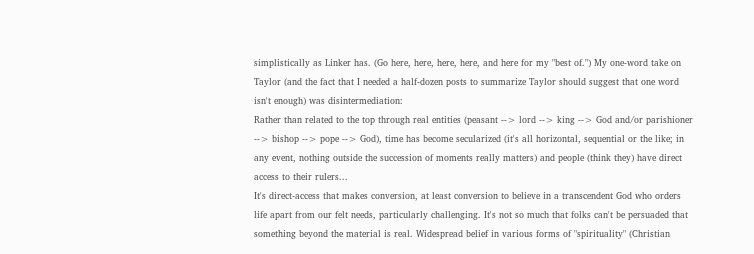simplistically as Linker has. (Go here, here, here, here, and here for my "best of.") My one-word take on Taylor (and the fact that I needed a half-dozen posts to summarize Taylor should suggest that one word isn't enough) was disintermediation:
Rather than related to the top through real entities (peasant --> lord --> king --> God and/or parishioner --> bishop --> pope --> God), time has become secularized (it's all horizontal, sequential or the like; in any event, nothing outside the succession of moments really matters) and people (think they) have direct access to their rulers...
It's direct-access that makes conversion, at least conversion to believe in a transcendent God who orders life apart from our felt needs, particularly challenging. It's not so much that folks can't be persuaded that something beyond the material is real. Widespread belief in various forms of "spirituality" (Christian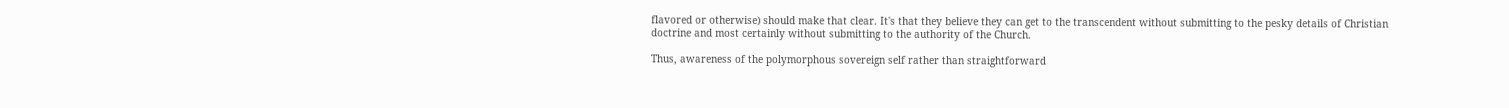flavored or otherwise) should make that clear. It's that they believe they can get to the transcendent without submitting to the pesky details of Christian doctrine and most certainly without submitting to the authority of the Church.

Thus, awareness of the polymorphous sovereign self rather than straightforward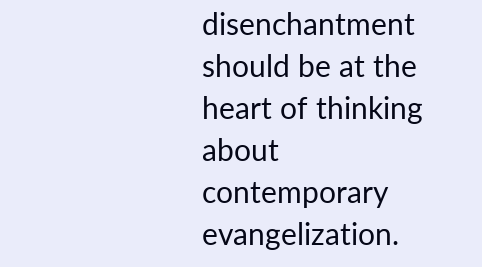disenchantment should be at the heart of thinking about contemporary evangelization.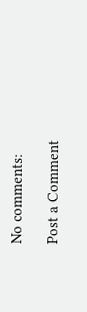No comments:

Post a Comment